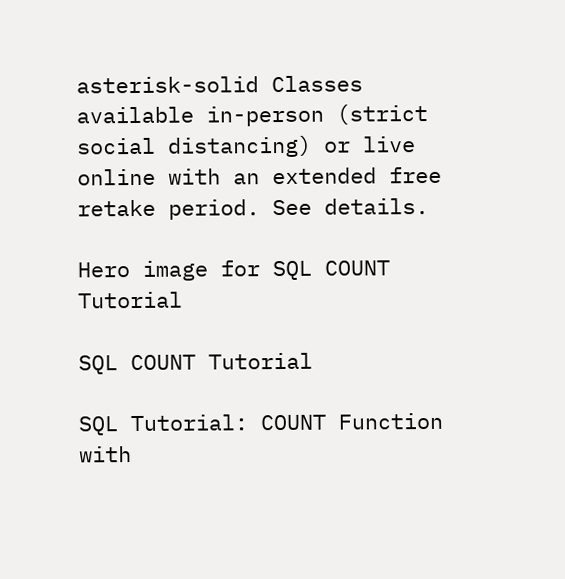asterisk-solid Classes available in-person (strict social distancing) or live online with an extended free retake period. See details.

Hero image for SQL COUNT Tutorial

SQL COUNT Tutorial

SQL Tutorial: COUNT Function with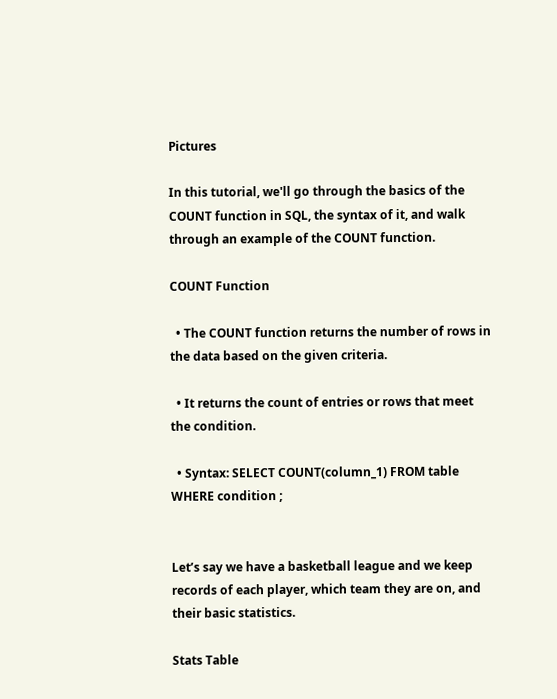Pictures

In this tutorial, we'll go through the basics of the COUNT function in SQL, the syntax of it, and walk through an example of the COUNT function.

COUNT Function

  • The COUNT function returns the number of rows in the data based on the given criteria.

  • It returns the count of entries or rows that meet the condition.

  • Syntax: SELECT COUNT(column_1) FROM table WHERE condition ;


Let’s say we have a basketball league and we keep records of each player, which team they are on, and their basic statistics.

Stats Table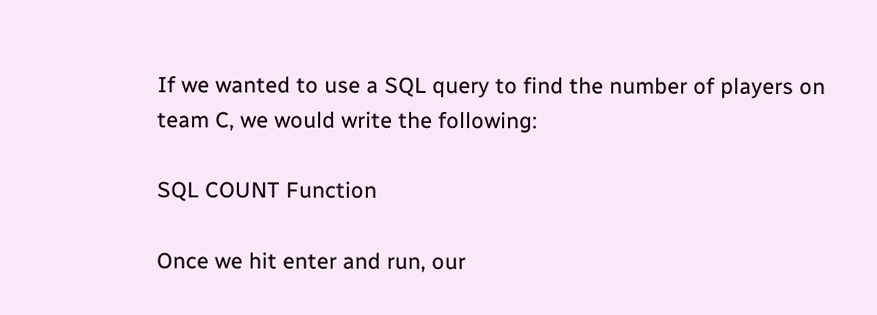If we wanted to use a SQL query to find the number of players on team C, we would write the following:

SQL COUNT Function

Once we hit enter and run, our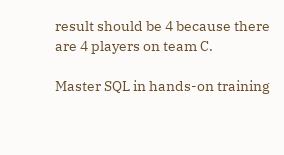result should be 4 because there are 4 players on team C.

Master SQL in hands-on training